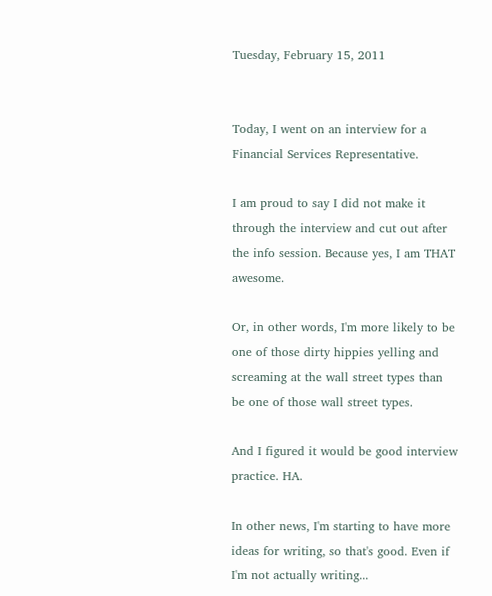Tuesday, February 15, 2011


Today, I went on an interview for a Financial Services Representative.

I am proud to say I did not make it through the interview and cut out after the info session. Because yes, I am THAT awesome.

Or, in other words, I'm more likely to be one of those dirty hippies yelling and screaming at the wall street types than be one of those wall street types.

And I figured it would be good interview practice. HA.

In other news, I'm starting to have more ideas for writing, so that's good. Even if I'm not actually writing...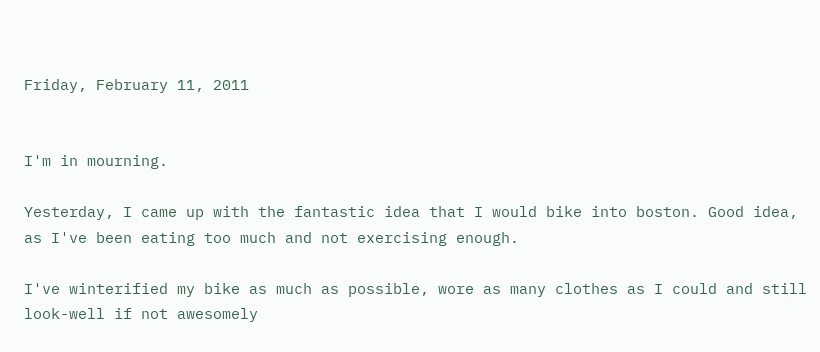Friday, February 11, 2011


I'm in mourning.

Yesterday, I came up with the fantastic idea that I would bike into boston. Good idea, as I've been eating too much and not exercising enough.

I've winterified my bike as much as possible, wore as many clothes as I could and still look-well if not awesomely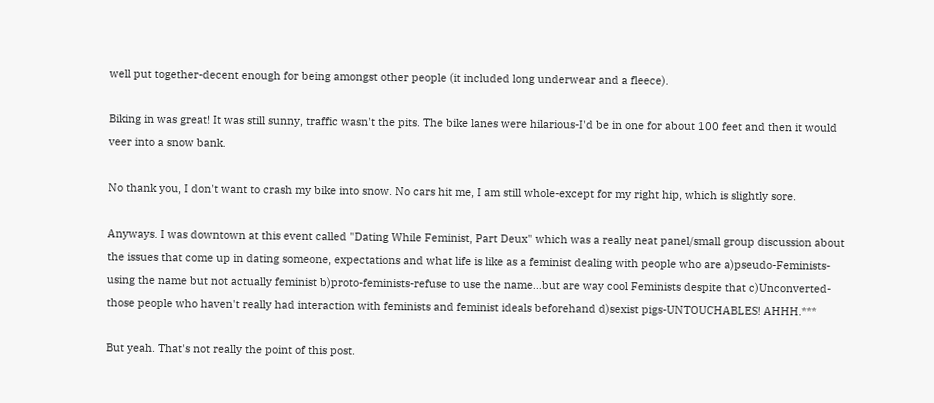well put together-decent enough for being amongst other people (it included long underwear and a fleece).

Biking in was great! It was still sunny, traffic wasn't the pits. The bike lanes were hilarious-I'd be in one for about 100 feet and then it would veer into a snow bank.

No thank you, I don't want to crash my bike into snow. No cars hit me, I am still whole-except for my right hip, which is slightly sore.

Anyways. I was downtown at this event called "Dating While Feminist, Part Deux" which was a really neat panel/small group discussion about the issues that come up in dating someone, expectations and what life is like as a feminist dealing with people who are a)pseudo-Feminists-using the name but not actually feminist b)proto-feminists-refuse to use the name...but are way cool Feminists despite that c)Unconverted-those people who haven't really had interaction with feminists and feminist ideals beforehand d)sexist pigs-UNTOUCHABLES! AHHH.***

But yeah. That's not really the point of this post.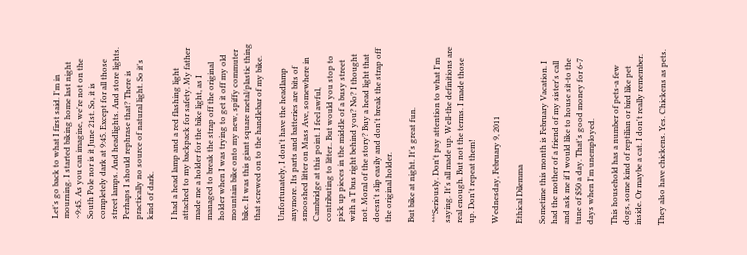Let's go back to what I first said. I'm in mourning. I started biking home last night ~9:45. As you can imagine, we're not on the South Pole nor is it June 21st. So, it is completely dark at 9:45. Except for all those street lamps. And headlights. And store lights. Perhaps I should rephrase that? There is practically no source of natural light. So it's kind of dark.

I had a head lamp and a red flashing light attached to my backpack for safety. My father made me a holder for the bike light, as I managed to break the strap off the original holder when I was trying to get it off my old mountain bike onto my new, spiffy commuter bike. It was this giant square metal/plastic thing that screwed on to the handlebar of my bike.

Unfortunately, I don't have the headlamp anymore. Its parts and batteries are bits of smooshed litter on Mass Ave, somewhere in Cambridge at this point. I feel awful, contributing to litter.. But would you stop to pick up pieces in the middle of a busy street with a T bus right behind you? No? I thought not. Moral of the story? Buy a head light that doesn't slip easily and don't break the strap off the original holder.

But bike at night. It's great fun.

***Seriously. Don't pay attention to what I'm saying. It's all made up. Well-the definitions are real enough. But not the terms. I made those up. Don't repeat them!

Wednesday, February 9, 2011

Ethical Dilemma

Sometime this month is February Vacation. I had the mother of a friend of my sister's call and ask me if I would like to house sit-to the tune of $50 a day. That's good money for 6-7 days when I'm unemployed.

This household has a number of pets-a few dogs, some kind of reptilian or bird like pet inside. Or maybe a cat. I don't really remember.

They also have chickens. Yes. Chickens as pets.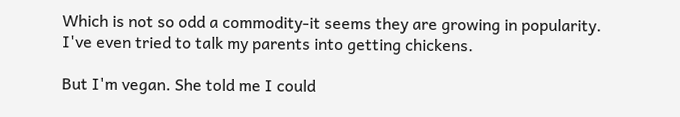Which is not so odd a commodity-it seems they are growing in popularity. I've even tried to talk my parents into getting chickens.

But I'm vegan. She told me I could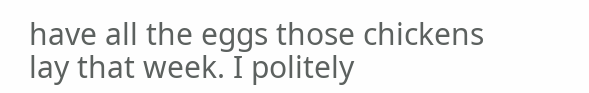have all the eggs those chickens lay that week. I politely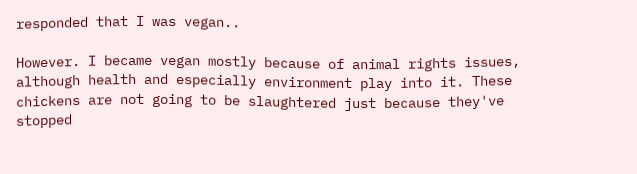responded that I was vegan..

However. I became vegan mostly because of animal rights issues, although health and especially environment play into it. These chickens are not going to be slaughtered just because they've stopped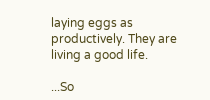laying eggs as productively. They are living a good life.

...So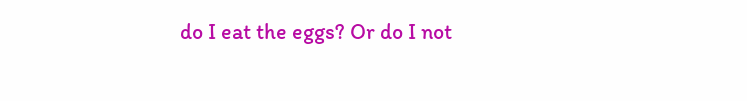do I eat the eggs? Or do I not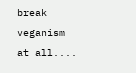break veganism at all....